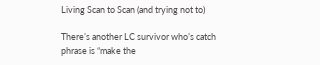Living Scan to Scan (and trying not to)

There’s another LC survivor who’s catch phrase is “make the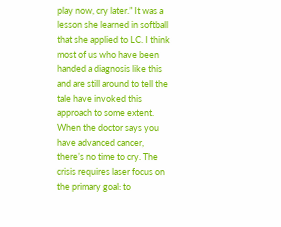play now, cry later.” It was a lesson she learned in softball that she applied to LC. I think most of us who have been handed a diagnosis like this and are still around to tell the tale have invoked this approach to some extent. When the doctor says you have advanced cancer, there’s no time to cry. The crisis requires laser focus on the primary goal: to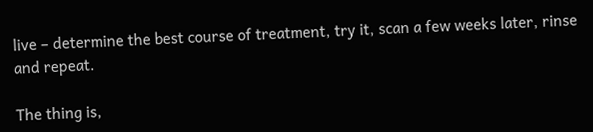live – determine the best course of treatment, try it, scan a few weeks later, rinse and repeat.

The thing is,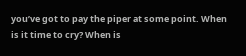you’ve got to pay the piper at some point. When is it time to cry? When is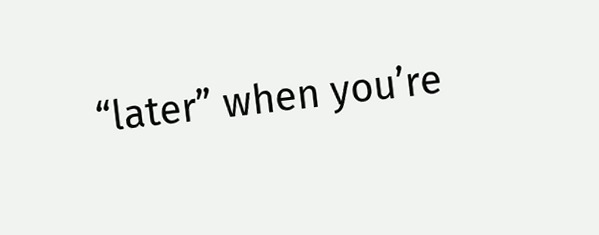“later” when you’re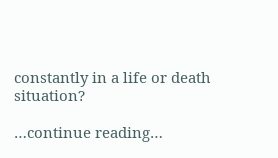constantly in a life or death situation?

…continue reading…